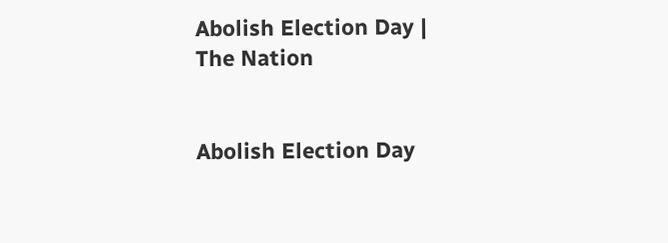Abolish Election Day | The Nation


Abolish Election Day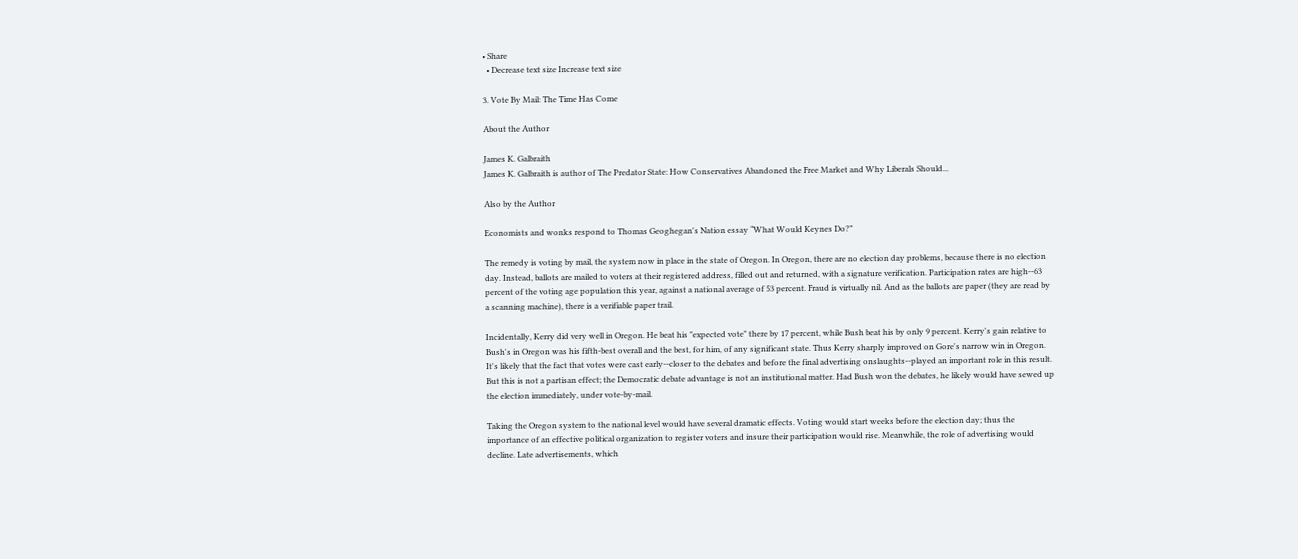• Share
  • Decrease text size Increase text size

3. Vote By Mail: The Time Has Come

About the Author

James K. Galbraith
James K. Galbraith is author of The Predator State: How Conservatives Abandoned the Free Market and Why Liberals Should...

Also by the Author

Economists and wonks respond to Thomas Geoghegan's Nation essay “What Would Keynes Do?”

The remedy is voting by mail, the system now in place in the state of Oregon. In Oregon, there are no election day problems, because there is no election day. Instead, ballots are mailed to voters at their registered address, filled out and returned, with a signature verification. Participation rates are high--63 percent of the voting age population this year, against a national average of 53 percent. Fraud is virtually nil. And as the ballots are paper (they are read by a scanning machine), there is a verifiable paper trail.

Incidentally, Kerry did very well in Oregon. He beat his "expected vote" there by 17 percent, while Bush beat his by only 9 percent. Kerry's gain relative to Bush's in Oregon was his fifth-best overall and the best, for him, of any significant state. Thus Kerry sharply improved on Gore's narrow win in Oregon. It's likely that the fact that votes were cast early--closer to the debates and before the final advertising onslaughts--played an important role in this result. But this is not a partisan effect; the Democratic debate advantage is not an institutional matter. Had Bush won the debates, he likely would have sewed up the election immediately, under vote-by-mail.

Taking the Oregon system to the national level would have several dramatic effects. Voting would start weeks before the election day; thus the importance of an effective political organization to register voters and insure their participation would rise. Meanwhile, the role of advertising would decline. Late advertisements, which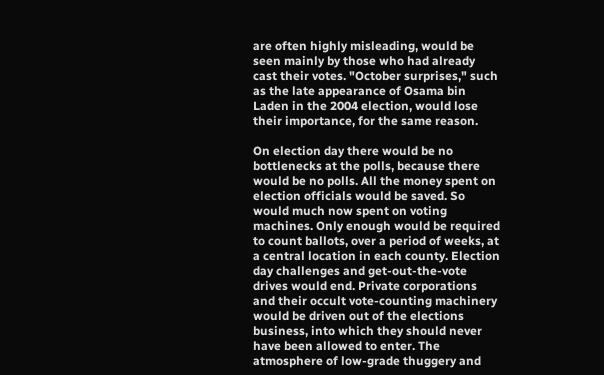are often highly misleading, would be seen mainly by those who had already cast their votes. "October surprises," such as the late appearance of Osama bin Laden in the 2004 election, would lose their importance, for the same reason.

On election day there would be no bottlenecks at the polls, because there would be no polls. All the money spent on election officials would be saved. So would much now spent on voting machines. Only enough would be required to count ballots, over a period of weeks, at a central location in each county. Election day challenges and get-out-the-vote drives would end. Private corporations and their occult vote-counting machinery would be driven out of the elections business, into which they should never have been allowed to enter. The atmosphere of low-grade thuggery and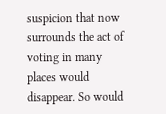suspicion that now surrounds the act of voting in many places would disappear. So would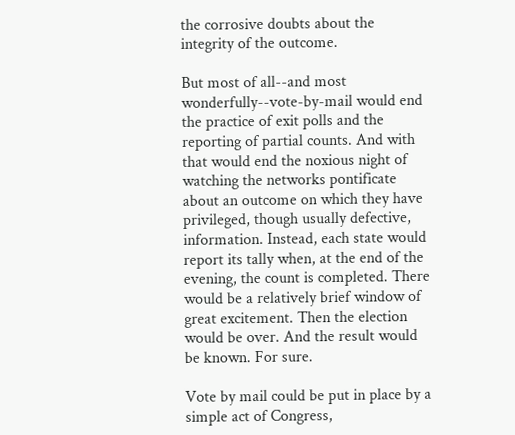the corrosive doubts about the integrity of the outcome.

But most of all--and most wonderfully--vote-by-mail would end the practice of exit polls and the reporting of partial counts. And with that would end the noxious night of watching the networks pontificate about an outcome on which they have privileged, though usually defective, information. Instead, each state would report its tally when, at the end of the evening, the count is completed. There would be a relatively brief window of great excitement. Then the election would be over. And the result would be known. For sure.

Vote by mail could be put in place by a simple act of Congress,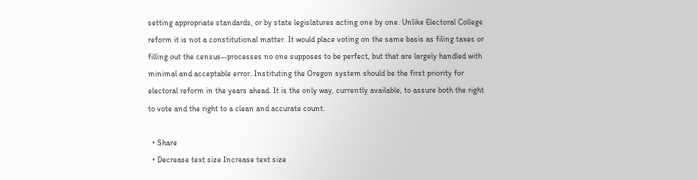setting appropriate standards, or by state legislatures acting one by one. Unlike Electoral College reform it is not a constitutional matter. It would place voting on the same basis as filing taxes or filling out the census--processes no one supposes to be perfect, but that are largely handled with minimal and acceptable error. Instituting the Oregon system should be the first priority for electoral reform in the years ahead. It is the only way, currently available, to assure both the right to vote and the right to a clean and accurate count.

  • Share
  • Decrease text size Increase text size